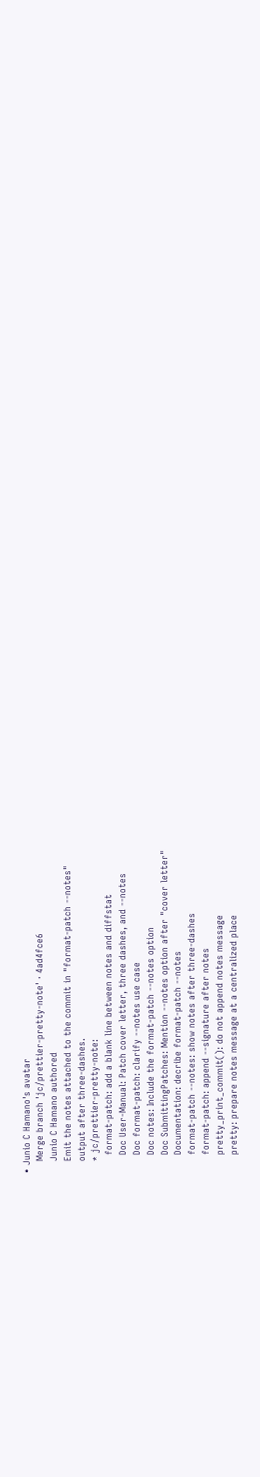• Junio C Hamano's avatar
    Merge branch 'jc/prettier-pretty-note' · 4ad4fce6
    Junio C Hamano authored
    Emit the notes attached to the commit in "format-patch --notes"
    output after three-dashes.
    * jc/prettier-pretty-note:
      format-patch: add a blank line between notes and diffstat
      Doc User-Manual: Patch cover letter, three dashes, and --notes
      Doc format-patch: clarify --notes use case
      Doc notes: Include the format-patch --notes option
      Doc SubmittingPatches: Mention --notes option after "cover letter"
      Documentation: decribe format-patch --notes
      format-patch --notes: show notes after three-dashes
      format-patch: append --signature after notes
      pretty_print_commit(): do not append notes message
      pretty: prepare notes message at a centralized place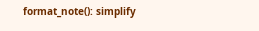format_note(): simplify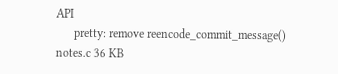API
      pretty: remove reencode_commit_message()
notes.c 36 KB